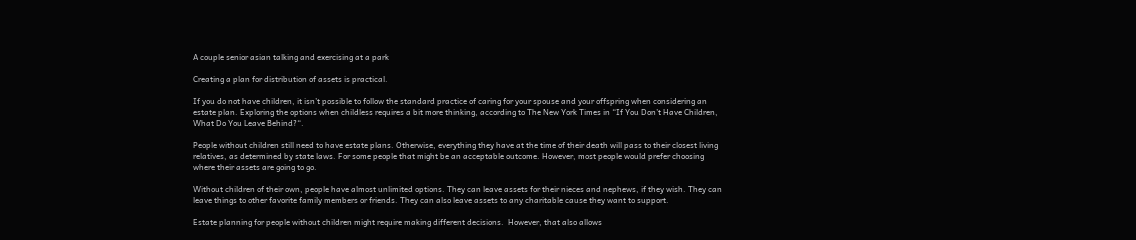A couple senior asian talking and exercising at a park

Creating a plan for distribution of assets is practical.

If you do not have children, it isn’t possible to follow the standard practice of caring for your spouse and your offspring when considering an estate plan. Exploring the options when childless requires a bit more thinking, according to The New York Times in “If You Don’t Have Children, What Do You Leave Behind?“.

People without children still need to have estate plans. Otherwise, everything they have at the time of their death will pass to their closest living relatives, as determined by state laws. For some people that might be an acceptable outcome. However, most people would prefer choosing where their assets are going to go.

Without children of their own, people have almost unlimited options. They can leave assets for their nieces and nephews, if they wish. They can leave things to other favorite family members or friends. They can also leave assets to any charitable cause they want to support.

Estate planning for people without children might require making different decisions.  However, that also allows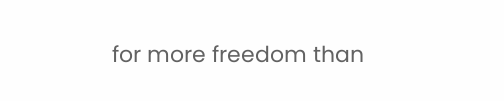for more freedom than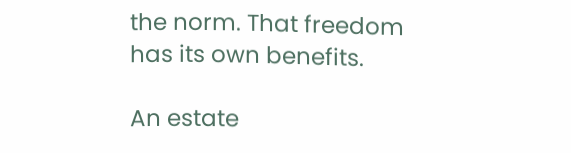the norm. That freedom has its own benefits.

An estate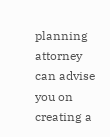planning attorney can advise you on creating a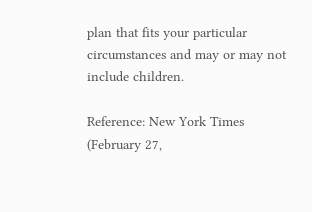plan that fits your particular circumstances and may or may not include children.

Reference: New York Times (February 27,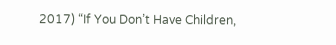2017) “If You Don’t Have Children,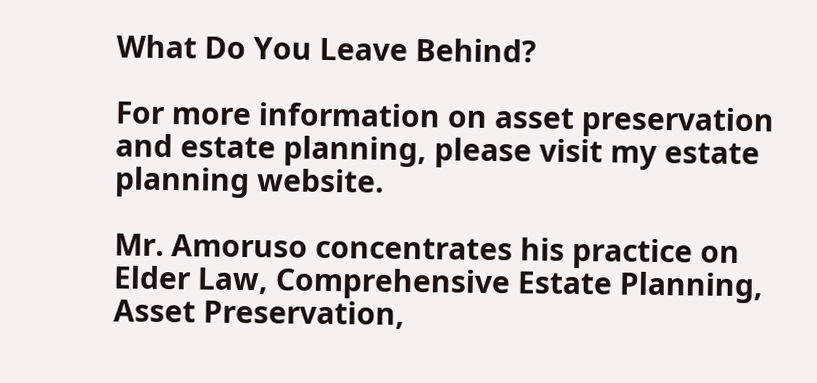What Do You Leave Behind?

For more information on asset preservation and estate planning, please visit my estate planning website.

Mr. Amoruso concentrates his practice on Elder Law, Comprehensive Estate Planning, Asset Preservation,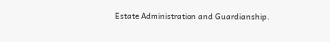Estate Administration and Guardianship.